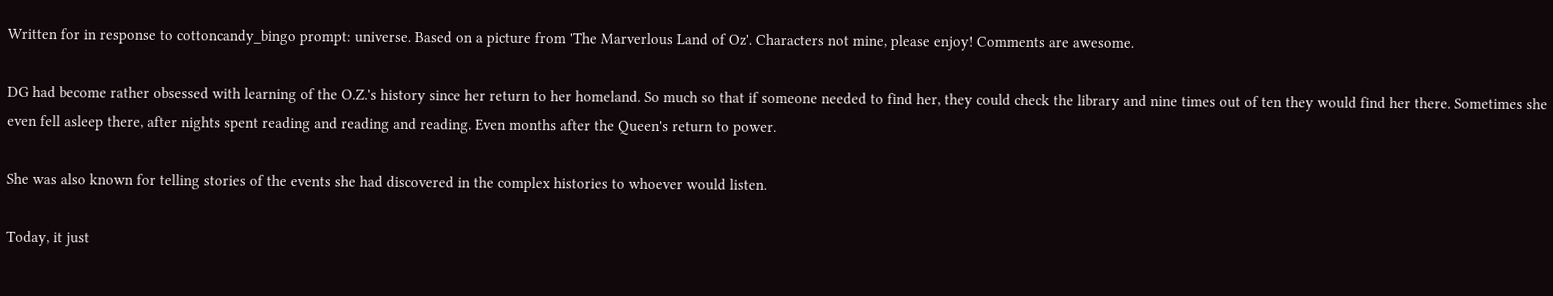Written for in response to cottoncandy_bingo prompt: universe. Based on a picture from 'The Marverlous Land of Oz'. Characters not mine, please enjoy! Comments are awesome.

DG had become rather obsessed with learning of the O.Z.'s history since her return to her homeland. So much so that if someone needed to find her, they could check the library and nine times out of ten they would find her there. Sometimes she even fell asleep there, after nights spent reading and reading and reading. Even months after the Queen's return to power.

She was also known for telling stories of the events she had discovered in the complex histories to whoever would listen.

Today, it just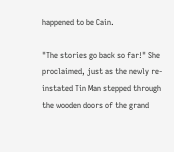happened to be Cain.

"The stories go back so far!" She proclaimed, just as the newly re-instated Tin Man stepped through the wooden doors of the grand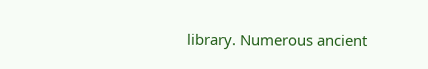library. Numerous ancient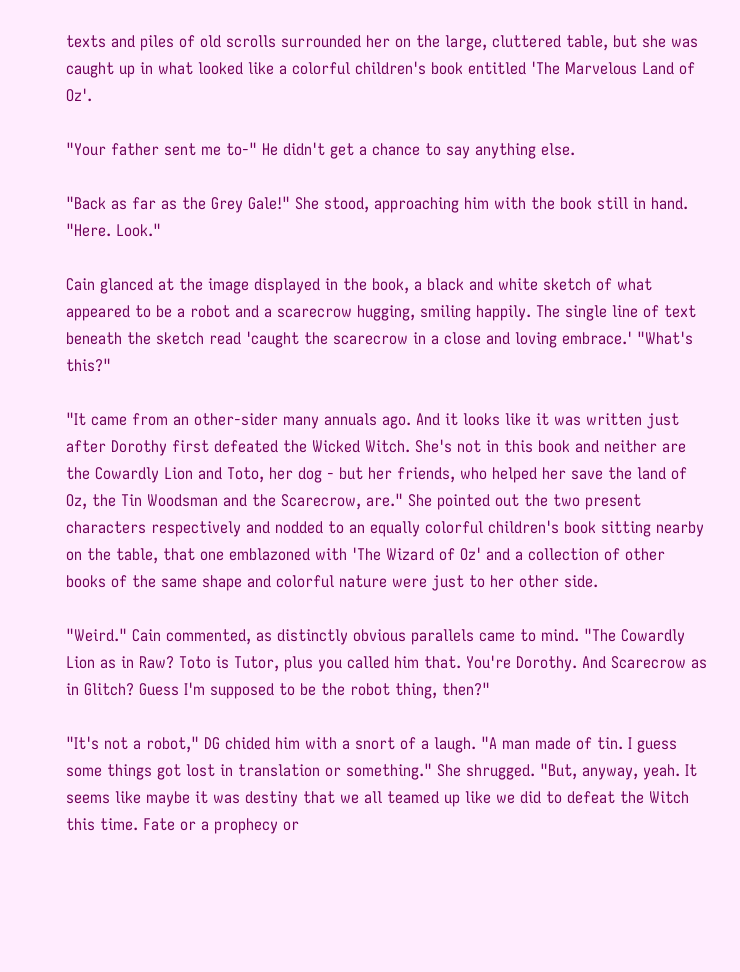texts and piles of old scrolls surrounded her on the large, cluttered table, but she was caught up in what looked like a colorful children's book entitled 'The Marvelous Land of Oz'.

"Your father sent me to-" He didn't get a chance to say anything else.

"Back as far as the Grey Gale!" She stood, approaching him with the book still in hand. "Here. Look."

Cain glanced at the image displayed in the book, a black and white sketch of what appeared to be a robot and a scarecrow hugging, smiling happily. The single line of text beneath the sketch read 'caught the scarecrow in a close and loving embrace.' "What's this?"

"It came from an other-sider many annuals ago. And it looks like it was written just after Dorothy first defeated the Wicked Witch. She's not in this book and neither are the Cowardly Lion and Toto, her dog - but her friends, who helped her save the land of Oz, the Tin Woodsman and the Scarecrow, are." She pointed out the two present characters respectively and nodded to an equally colorful children's book sitting nearby on the table, that one emblazoned with 'The Wizard of Oz' and a collection of other books of the same shape and colorful nature were just to her other side.

"Weird." Cain commented, as distinctly obvious parallels came to mind. "The Cowardly Lion as in Raw? Toto is Tutor, plus you called him that. You're Dorothy. And Scarecrow as in Glitch? Guess I'm supposed to be the robot thing, then?"

"It's not a robot," DG chided him with a snort of a laugh. "A man made of tin. I guess some things got lost in translation or something." She shrugged. "But, anyway, yeah. It seems like maybe it was destiny that we all teamed up like we did to defeat the Witch this time. Fate or a prophecy or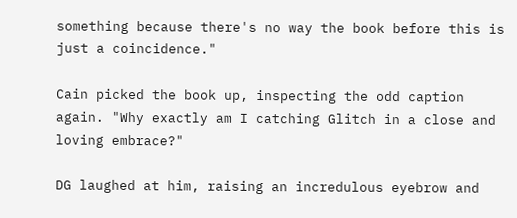something because there's no way the book before this is just a coincidence."

Cain picked the book up, inspecting the odd caption again. "Why exactly am I catching Glitch in a close and loving embrace?"

DG laughed at him, raising an incredulous eyebrow and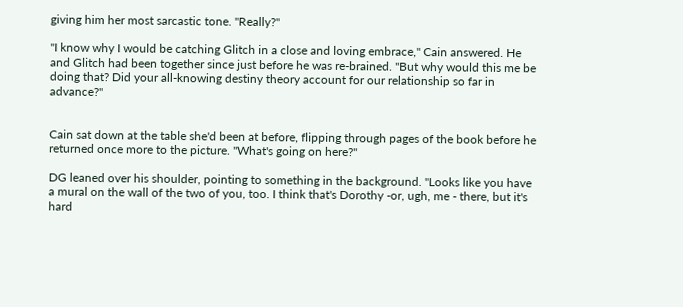giving him her most sarcastic tone. "Really?"

"I know why I would be catching Glitch in a close and loving embrace," Cain answered. He and Glitch had been together since just before he was re-brained. "But why would this me be doing that? Did your all-knowing destiny theory account for our relationship so far in advance?"


Cain sat down at the table she'd been at before, flipping through pages of the book before he returned once more to the picture. "What's going on here?"

DG leaned over his shoulder, pointing to something in the background. "Looks like you have a mural on the wall of the two of you, too. I think that's Dorothy -or, ugh, me - there, but it's hard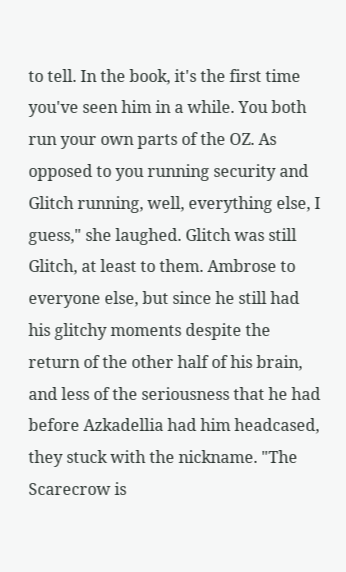to tell. In the book, it's the first time you've seen him in a while. You both run your own parts of the OZ. As opposed to you running security and Glitch running, well, everything else, I guess," she laughed. Glitch was still Glitch, at least to them. Ambrose to everyone else, but since he still had his glitchy moments despite the return of the other half of his brain, and less of the seriousness that he had before Azkadellia had him headcased, they stuck with the nickname. "The Scarecrow is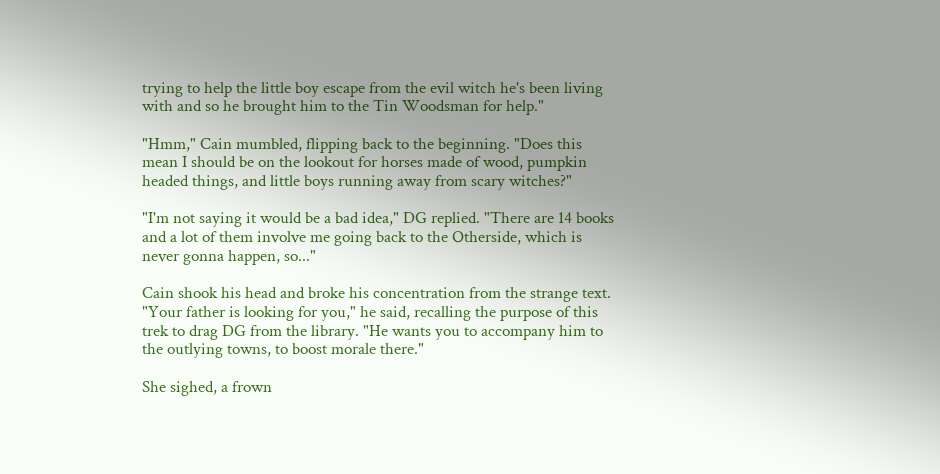trying to help the little boy escape from the evil witch he's been living with and so he brought him to the Tin Woodsman for help."

"Hmm," Cain mumbled, flipping back to the beginning. "Does this mean I should be on the lookout for horses made of wood, pumpkin headed things, and little boys running away from scary witches?"

"I'm not saying it would be a bad idea," DG replied. "There are 14 books and a lot of them involve me going back to the Otherside, which is never gonna happen, so..."

Cain shook his head and broke his concentration from the strange text. "Your father is looking for you," he said, recalling the purpose of this trek to drag DG from the library. "He wants you to accompany him to the outlying towns, to boost morale there."

She sighed, a frown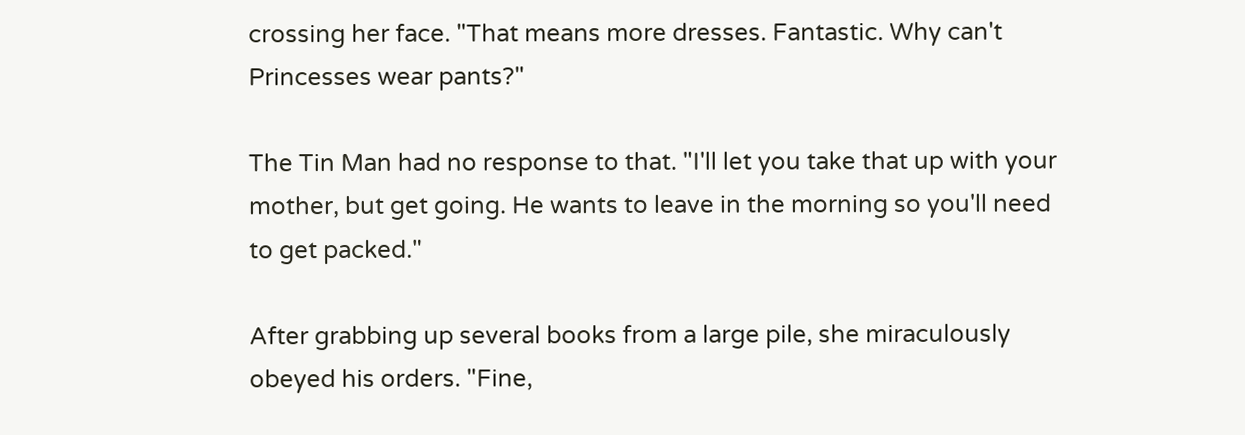crossing her face. "That means more dresses. Fantastic. Why can't Princesses wear pants?"

The Tin Man had no response to that. "I'll let you take that up with your mother, but get going. He wants to leave in the morning so you'll need to get packed."

After grabbing up several books from a large pile, she miraculously obeyed his orders. "Fine,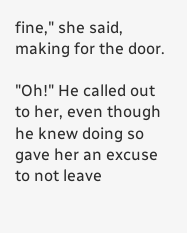fine," she said, making for the door.

"Oh!" He called out to her, even though he knew doing so gave her an excuse to not leave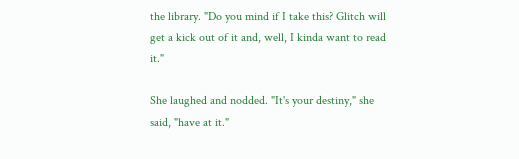the library. "Do you mind if I take this? Glitch will get a kick out of it and, well, I kinda want to read it."

She laughed and nodded. "It's your destiny," she said, "have at it."